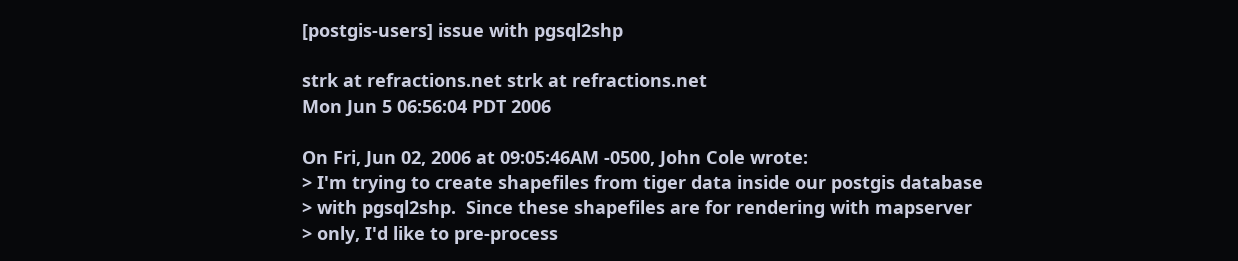[postgis-users] issue with pgsql2shp

strk at refractions.net strk at refractions.net
Mon Jun 5 06:56:04 PDT 2006

On Fri, Jun 02, 2006 at 09:05:46AM -0500, John Cole wrote:
> I'm trying to create shapefiles from tiger data inside our postgis database
> with pgsql2shp.  Since these shapefiles are for rendering with mapserver
> only, I'd like to pre-process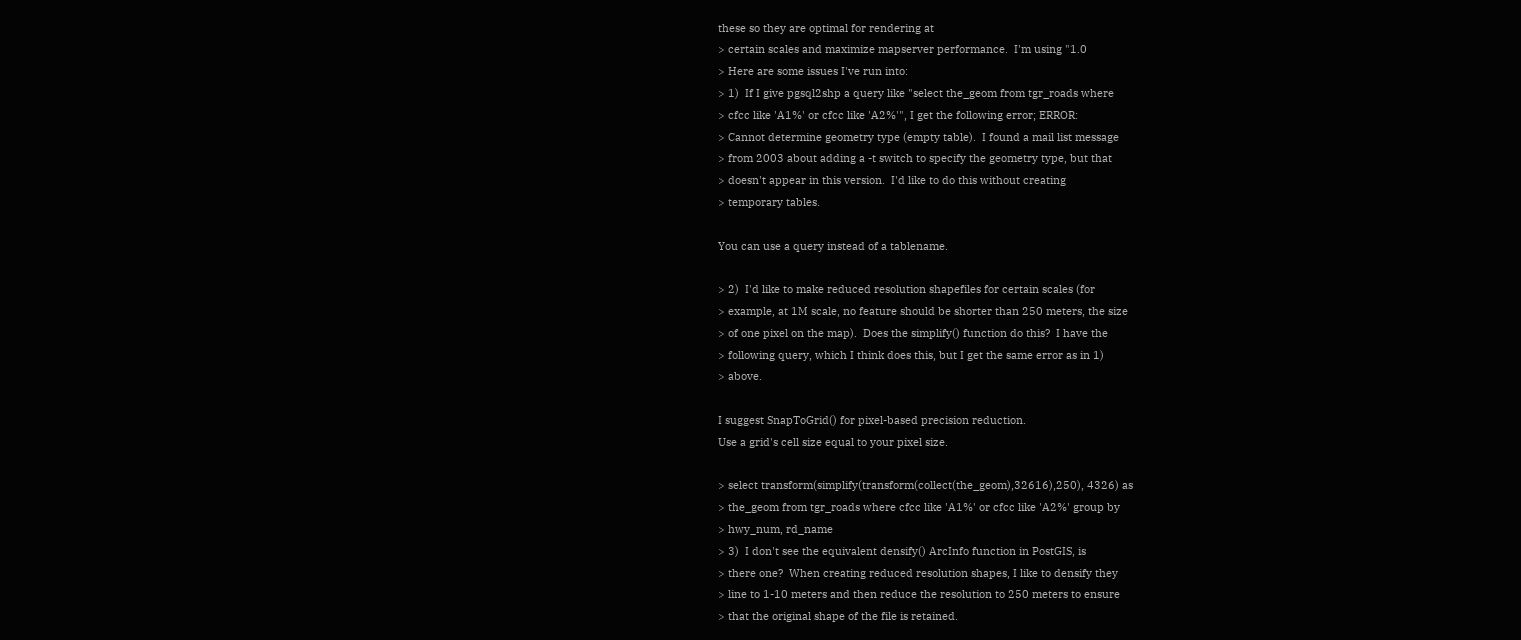these so they are optimal for rendering at
> certain scales and maximize mapserver performance.  I'm using "1.0
> Here are some issues I've run into:
> 1)  If I give pgsql2shp a query like "select the_geom from tgr_roads where
> cfcc like 'A1%' or cfcc like 'A2%'", I get the following error; ERROR:
> Cannot determine geometry type (empty table).  I found a mail list message
> from 2003 about adding a -t switch to specify the geometry type, but that
> doesn't appear in this version.  I'd like to do this without creating
> temporary tables.

You can use a query instead of a tablename.

> 2)  I'd like to make reduced resolution shapefiles for certain scales (for
> example, at 1M scale, no feature should be shorter than 250 meters, the size
> of one pixel on the map).  Does the simplify() function do this?  I have the
> following query, which I think does this, but I get the same error as in 1)
> above.

I suggest SnapToGrid() for pixel-based precision reduction.
Use a grid's cell size equal to your pixel size.

> select transform(simplify(transform(collect(the_geom),32616),250), 4326) as
> the_geom from tgr_roads where cfcc like 'A1%' or cfcc like 'A2%' group by
> hwy_num, rd_name
> 3)  I don't see the equivalent densify() ArcInfo function in PostGIS, is
> there one?  When creating reduced resolution shapes, I like to densify they
> line to 1-10 meters and then reduce the resolution to 250 meters to ensure
> that the original shape of the file is retained.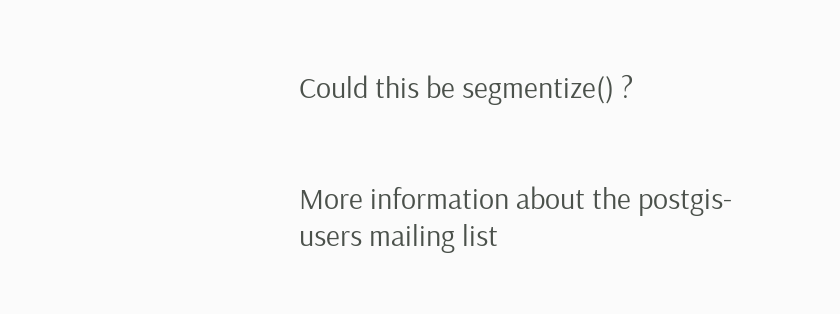Could this be segmentize() ?


More information about the postgis-users mailing list